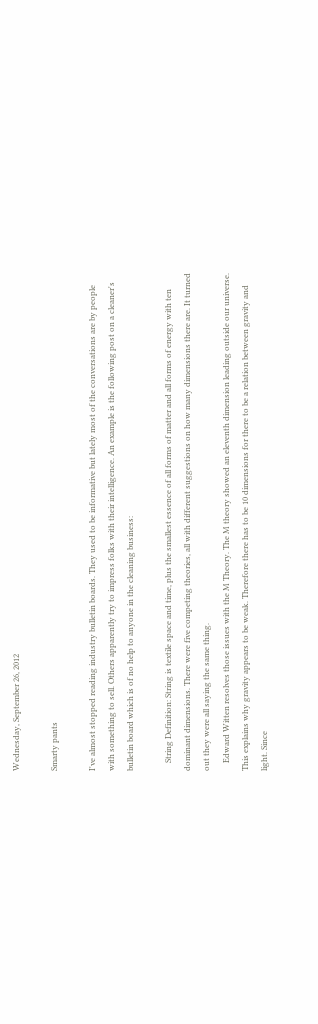Wednesday, September 26, 2012

Smarty pants

I've almost stopped reading industry bulletin boards. They used to be informative but lately most of the conversations are by people with something to sell. Others apparently try to impress folks with their intelligence. An example is the following post on a cleaner's bulletin board which is of no help to anyone in the cleaning business:

    String Definition: String is textile space and time, plus the smallest essence of all forms of matter and all forms of energy with ten dominant dimensions. There were five competing theories, all with different suggestions on how many dimensions there are. It turned out they were all saying the same thing.
    Edward Witten resolves those issues with the M Theory. The M theory showed an eleventh dimension leading outside our universe. This explains why gravity appears to be weak. Therefore there has to be 10 dimensions for there to be a relation between gravity and light. Since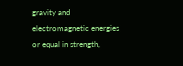gravity and electromagnetic energies or equal in strength,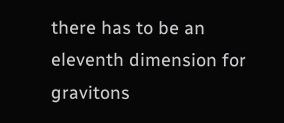there has to be an eleventh dimension for gravitons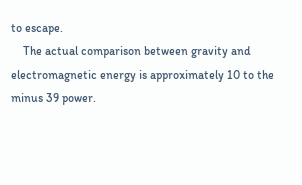to escape.
    The actual comparison between gravity and electromagnetic energy is approximately 10 to the minus 39 power.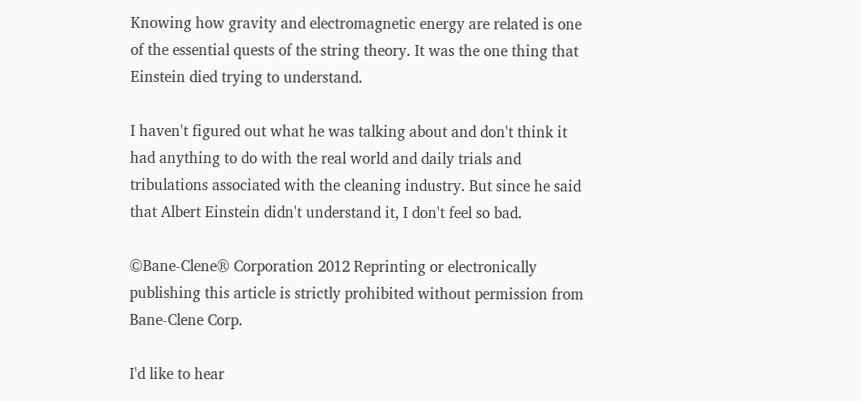Knowing how gravity and electromagnetic energy are related is one of the essential quests of the string theory. It was the one thing that Einstein died trying to understand.

I haven't figured out what he was talking about and don't think it had anything to do with the real world and daily trials and tribulations associated with the cleaning industry. But since he said that Albert Einstein didn't understand it, I don't feel so bad.

©Bane-Clene® Corporation 2012 Reprinting or electronically publishing this article is strictly prohibited without permission from Bane-Clene Corp.

I'd like to hear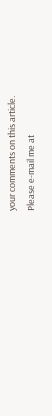your comments on this article.
Please e-mail me at